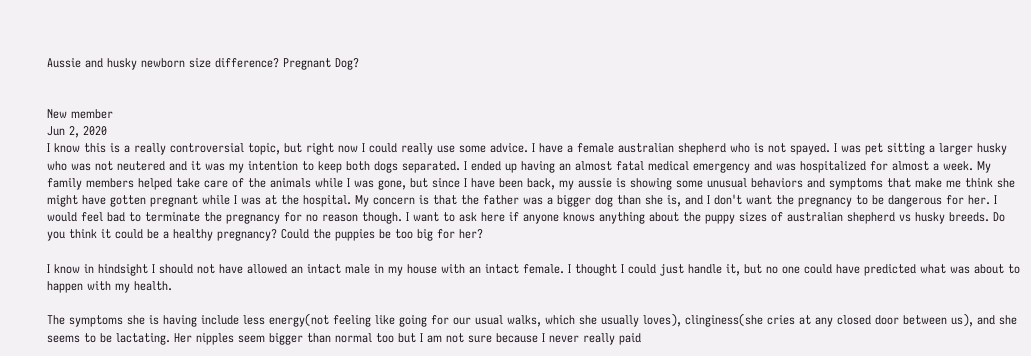Aussie and husky newborn size difference? Pregnant Dog?


New member
Jun 2, 2020
I know this is a really controversial topic, but right now I could really use some advice. I have a female australian shepherd who is not spayed. I was pet sitting a larger husky who was not neutered and it was my intention to keep both dogs separated. I ended up having an almost fatal medical emergency and was hospitalized for almost a week. My family members helped take care of the animals while I was gone, but since I have been back, my aussie is showing some unusual behaviors and symptoms that make me think she might have gotten pregnant while I was at the hospital. My concern is that the father was a bigger dog than she is, and I don't want the pregnancy to be dangerous for her. I would feel bad to terminate the pregnancy for no reason though. I want to ask here if anyone knows anything about the puppy sizes of australian shepherd vs husky breeds. Do you think it could be a healthy pregnancy? Could the puppies be too big for her?

I know in hindsight I should not have allowed an intact male in my house with an intact female. I thought I could just handle it, but no one could have predicted what was about to happen with my health.

The symptoms she is having include less energy(not feeling like going for our usual walks, which she usually loves), clinginess(she cries at any closed door between us), and she seems to be lactating. Her nipples seem bigger than normal too but I am not sure because I never really paid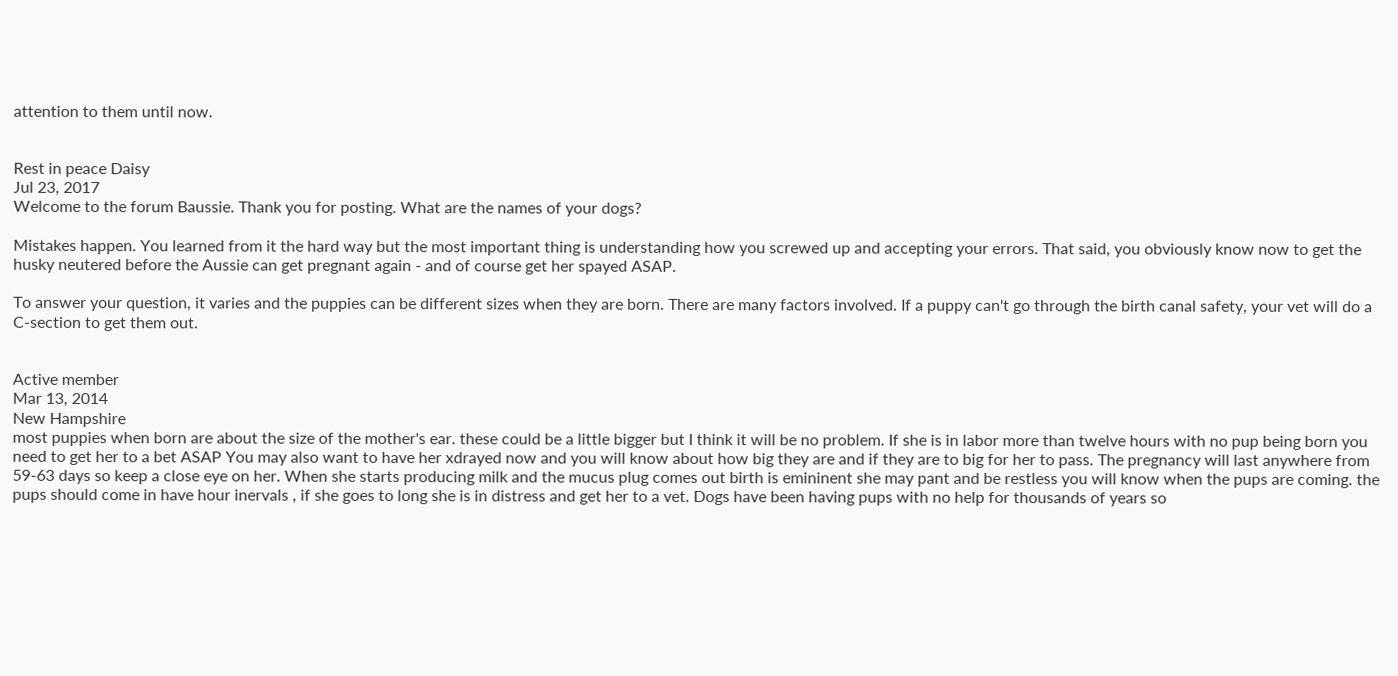attention to them until now.


Rest in peace Daisy
Jul 23, 2017
Welcome to the forum Baussie. Thank you for posting. What are the names of your dogs?

Mistakes happen. You learned from it the hard way but the most important thing is understanding how you screwed up and accepting your errors. That said, you obviously know now to get the husky neutered before the Aussie can get pregnant again - and of course get her spayed ASAP.

To answer your question, it varies and the puppies can be different sizes when they are born. There are many factors involved. If a puppy can't go through the birth canal safety, your vet will do a C-section to get them out.


Active member
Mar 13, 2014
New Hampshire
most puppies when born are about the size of the mother's ear. these could be a little bigger but I think it will be no problem. If she is in labor more than twelve hours with no pup being born you need to get her to a bet ASAP You may also want to have her xdrayed now and you will know about how big they are and if they are to big for her to pass. The pregnancy will last anywhere from 59-63 days so keep a close eye on her. When she starts producing milk and the mucus plug comes out birth is emininent she may pant and be restless you will know when the pups are coming. the pups should come in have hour inervals , if she goes to long she is in distress and get her to a vet. Dogs have been having pups with no help for thousands of years so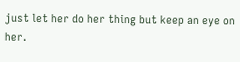just let her do her thing but keep an eye on her.